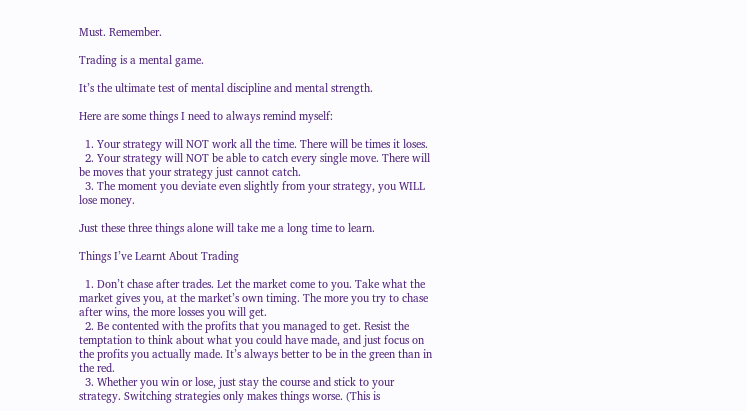Must. Remember.

Trading is a mental game.

It’s the ultimate test of mental discipline and mental strength.

Here are some things I need to always remind myself:

  1. Your strategy will NOT work all the time. There will be times it loses.
  2. Your strategy will NOT be able to catch every single move. There will be moves that your strategy just cannot catch.
  3. The moment you deviate even slightly from your strategy, you WILL lose money.

Just these three things alone will take me a long time to learn.

Things I’ve Learnt About Trading

  1. Don’t chase after trades. Let the market come to you. Take what the market gives you, at the market’s own timing. The more you try to chase after wins, the more losses you will get.
  2. Be contented with the profits that you managed to get. Resist the temptation to think about what you could have made, and just focus on the profits you actually made. It’s always better to be in the green than in the red.
  3. Whether you win or lose, just stay the course and stick to your strategy. Switching strategies only makes things worse. (This is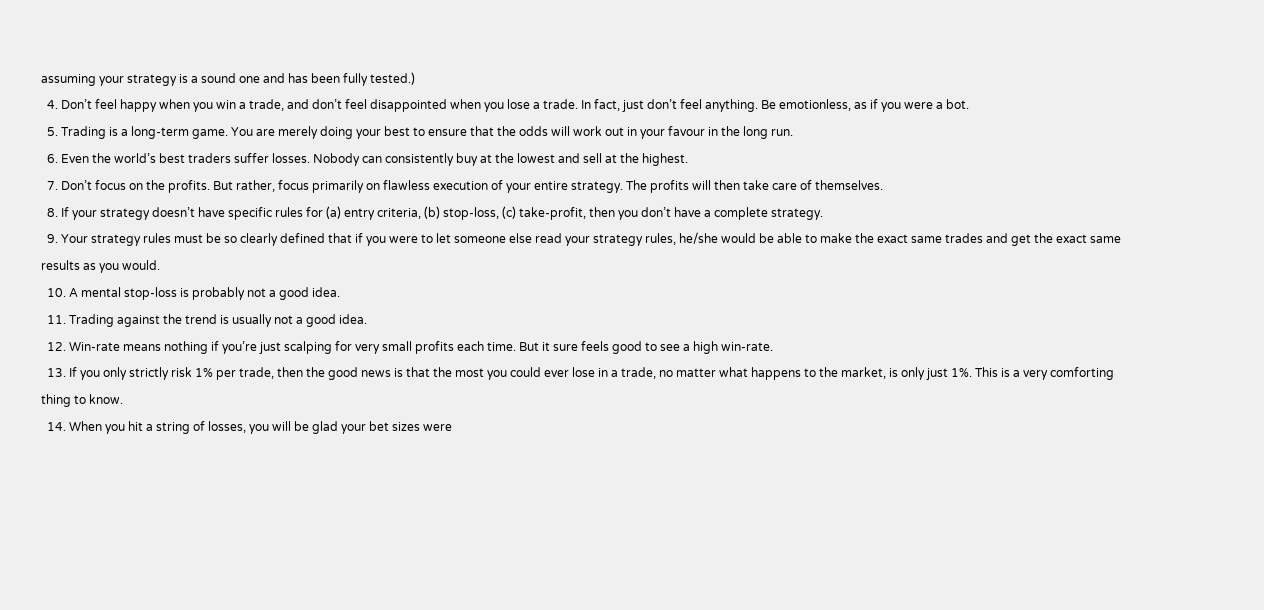assuming your strategy is a sound one and has been fully tested.)
  4. Don’t feel happy when you win a trade, and don’t feel disappointed when you lose a trade. In fact, just don’t feel anything. Be emotionless, as if you were a bot.
  5. Trading is a long-term game. You are merely doing your best to ensure that the odds will work out in your favour in the long run.
  6. Even the world’s best traders suffer losses. Nobody can consistently buy at the lowest and sell at the highest.
  7. Don’t focus on the profits. But rather, focus primarily on flawless execution of your entire strategy. The profits will then take care of themselves.
  8. If your strategy doesn’t have specific rules for (a) entry criteria, (b) stop-loss, (c) take-profit, then you don’t have a complete strategy.
  9. Your strategy rules must be so clearly defined that if you were to let someone else read your strategy rules, he/she would be able to make the exact same trades and get the exact same results as you would.
  10. A mental stop-loss is probably not a good idea.
  11. Trading against the trend is usually not a good idea.
  12. Win-rate means nothing if you’re just scalping for very small profits each time. But it sure feels good to see a high win-rate.
  13. If you only strictly risk 1% per trade, then the good news is that the most you could ever lose in a trade, no matter what happens to the market, is only just 1%. This is a very comforting thing to know.
  14. When you hit a string of losses, you will be glad your bet sizes were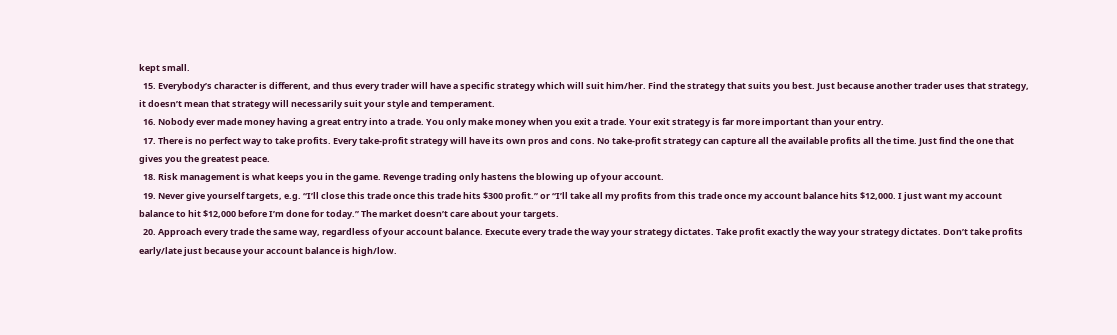kept small.
  15. Everybody’s character is different, and thus every trader will have a specific strategy which will suit him/her. Find the strategy that suits you best. Just because another trader uses that strategy, it doesn’t mean that strategy will necessarily suit your style and temperament.
  16. Nobody ever made money having a great entry into a trade. You only make money when you exit a trade. Your exit strategy is far more important than your entry.
  17. There is no perfect way to take profits. Every take-profit strategy will have its own pros and cons. No take-profit strategy can capture all the available profits all the time. Just find the one that gives you the greatest peace.
  18. Risk management is what keeps you in the game. Revenge trading only hastens the blowing up of your account.
  19. Never give yourself targets, e.g. “I’ll close this trade once this trade hits $300 profit.” or “I’ll take all my profits from this trade once my account balance hits $12,000. I just want my account balance to hit $12,000 before I’m done for today.” The market doesn’t care about your targets.
  20. Approach every trade the same way, regardless of your account balance. Execute every trade the way your strategy dictates. Take profit exactly the way your strategy dictates. Don’t take profits early/late just because your account balance is high/low.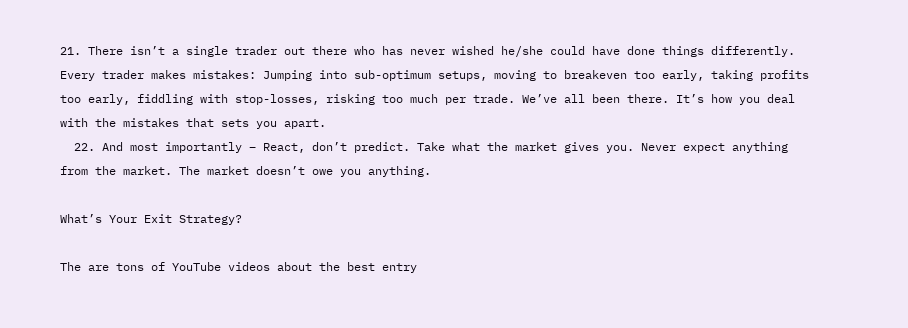21. There isn’t a single trader out there who has never wished he/she could have done things differently. Every trader makes mistakes: Jumping into sub-optimum setups, moving to breakeven too early, taking profits too early, fiddling with stop-losses, risking too much per trade. We’ve all been there. It’s how you deal with the mistakes that sets you apart.
  22. And most importantly – React, don’t predict. Take what the market gives you. Never expect anything from the market. The market doesn’t owe you anything.

What’s Your Exit Strategy?

The are tons of YouTube videos about the best entry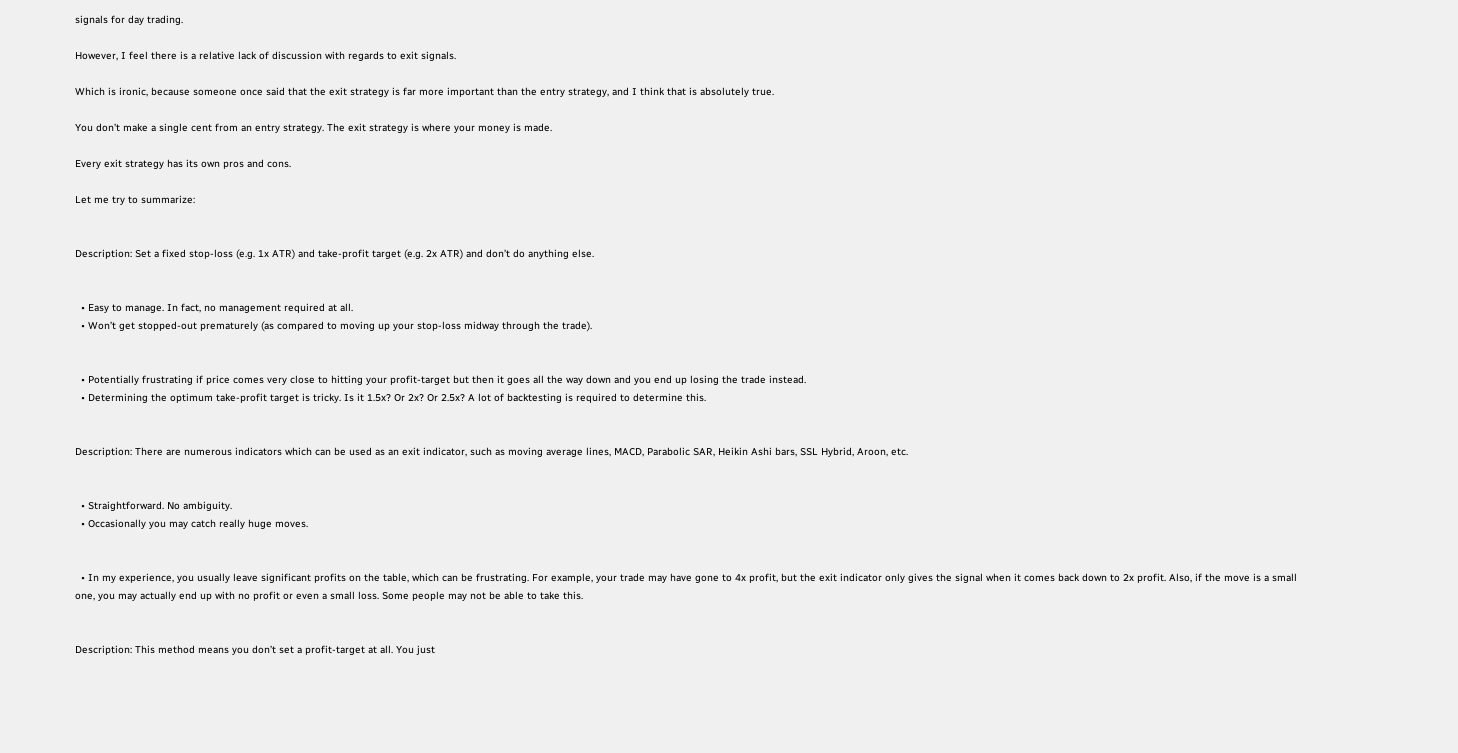signals for day trading.

However, I feel there is a relative lack of discussion with regards to exit signals.

Which is ironic, because someone once said that the exit strategy is far more important than the entry strategy, and I think that is absolutely true.

You don’t make a single cent from an entry strategy. The exit strategy is where your money is made.

Every exit strategy has its own pros and cons.

Let me try to summarize:


Description: Set a fixed stop-loss (e.g. 1x ATR) and take-profit target (e.g. 2x ATR) and don’t do anything else.


  • Easy to manage. In fact, no management required at all.
  • Won’t get stopped-out prematurely (as compared to moving up your stop-loss midway through the trade).


  • Potentially frustrating if price comes very close to hitting your profit-target but then it goes all the way down and you end up losing the trade instead.
  • Determining the optimum take-profit target is tricky. Is it 1.5x? Or 2x? Or 2.5x? A lot of backtesting is required to determine this.


Description: There are numerous indicators which can be used as an exit indicator, such as moving average lines, MACD, Parabolic SAR, Heikin Ashi bars, SSL Hybrid, Aroon, etc.


  • Straightforward. No ambiguity.
  • Occasionally you may catch really huge moves.


  • In my experience, you usually leave significant profits on the table, which can be frustrating. For example, your trade may have gone to 4x profit, but the exit indicator only gives the signal when it comes back down to 2x profit. Also, if the move is a small one, you may actually end up with no profit or even a small loss. Some people may not be able to take this.


Description: This method means you don’t set a profit-target at all. You just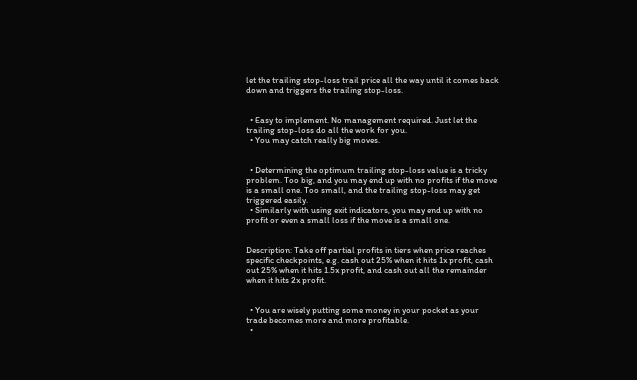let the trailing stop-loss trail price all the way until it comes back down and triggers the trailing stop-loss.


  • Easy to implement. No management required. Just let the trailing stop-loss do all the work for you.
  • You may catch really big moves.


  • Determining the optimum trailing stop-loss value is a tricky problem. Too big, and you may end up with no profits if the move is a small one. Too small, and the trailing stop-loss may get triggered easily.
  • Similarly with using exit indicators, you may end up with no profit or even a small loss if the move is a small one.


Description: Take off partial profits in tiers when price reaches specific checkpoints, e.g. cash out 25% when it hits 1x profit, cash out 25% when it hits 1.5x profit, and cash out all the remainder when it hits 2x profit.


  • You are wisely putting some money in your pocket as your trade becomes more and more profitable.
  •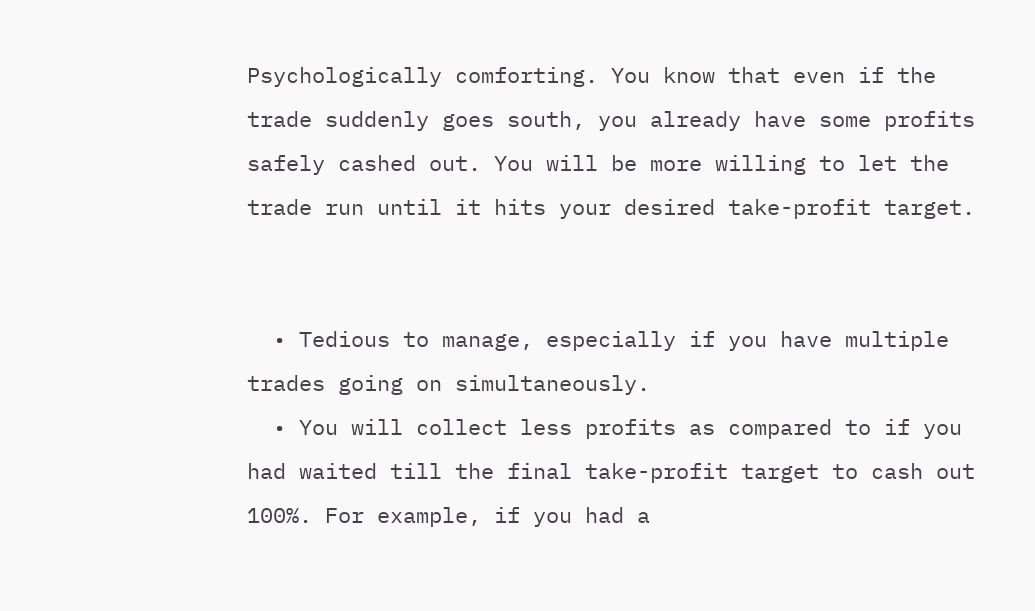Psychologically comforting. You know that even if the trade suddenly goes south, you already have some profits safely cashed out. You will be more willing to let the trade run until it hits your desired take-profit target.


  • Tedious to manage, especially if you have multiple trades going on simultaneously.
  • You will collect less profits as compared to if you had waited till the final take-profit target to cash out 100%. For example, if you had a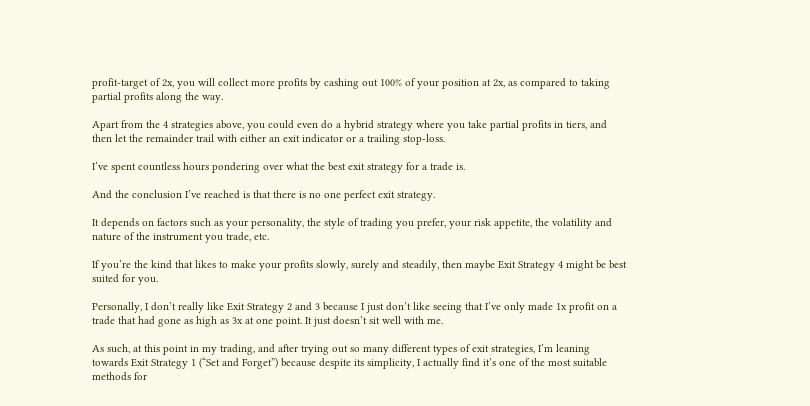profit-target of 2x, you will collect more profits by cashing out 100% of your position at 2x, as compared to taking partial profits along the way.

Apart from the 4 strategies above, you could even do a hybrid strategy where you take partial profits in tiers, and then let the remainder trail with either an exit indicator or a trailing stop-loss.

I’ve spent countless hours pondering over what the best exit strategy for a trade is.

And the conclusion I’ve reached is that there is no one perfect exit strategy.

It depends on factors such as your personality, the style of trading you prefer, your risk appetite, the volatility and nature of the instrument you trade, etc.

If you’re the kind that likes to make your profits slowly, surely and steadily, then maybe Exit Strategy 4 might be best suited for you.

Personally, I don’t really like Exit Strategy 2 and 3 because I just don’t like seeing that I’ve only made 1x profit on a trade that had gone as high as 3x at one point. It just doesn’t sit well with me.

As such, at this point in my trading, and after trying out so many different types of exit strategies, I’m leaning towards Exit Strategy 1 (“Set and Forget”) because despite its simplicity, I actually find it’s one of the most suitable methods for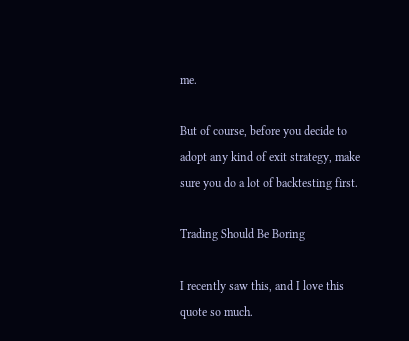me.

But of course, before you decide to adopt any kind of exit strategy, make sure you do a lot of backtesting first.

Trading Should Be Boring

I recently saw this, and I love this quote so much.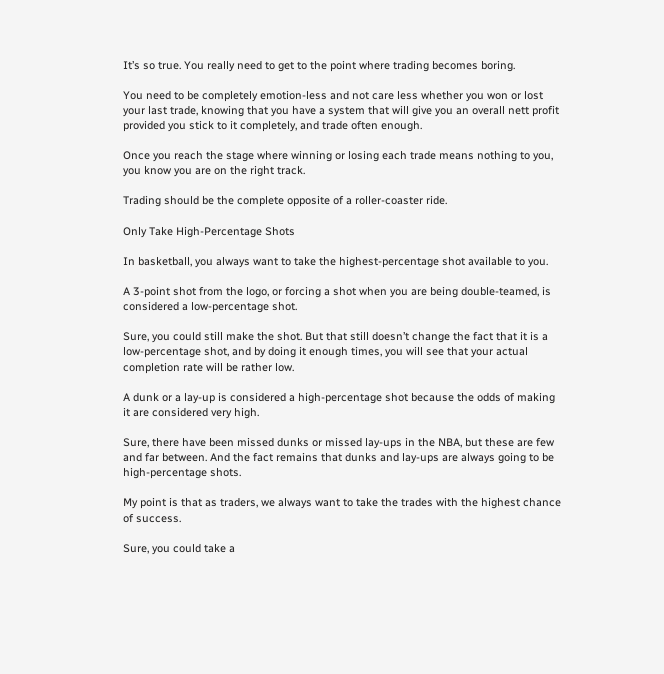It’s so true. You really need to get to the point where trading becomes boring.

You need to be completely emotion-less and not care less whether you won or lost your last trade, knowing that you have a system that will give you an overall nett profit provided you stick to it completely, and trade often enough.

Once you reach the stage where winning or losing each trade means nothing to you, you know you are on the right track.

Trading should be the complete opposite of a roller-coaster ride.

Only Take High-Percentage Shots

In basketball, you always want to take the highest-percentage shot available to you.

A 3-point shot from the logo, or forcing a shot when you are being double-teamed, is considered a low-percentage shot.

Sure, you could still make the shot. But that still doesn’t change the fact that it is a low-percentage shot, and by doing it enough times, you will see that your actual completion rate will be rather low.

A dunk or a lay-up is considered a high-percentage shot because the odds of making it are considered very high.

Sure, there have been missed dunks or missed lay-ups in the NBA, but these are few and far between. And the fact remains that dunks and lay-ups are always going to be high-percentage shots.

My point is that as traders, we always want to take the trades with the highest chance of success.

Sure, you could take a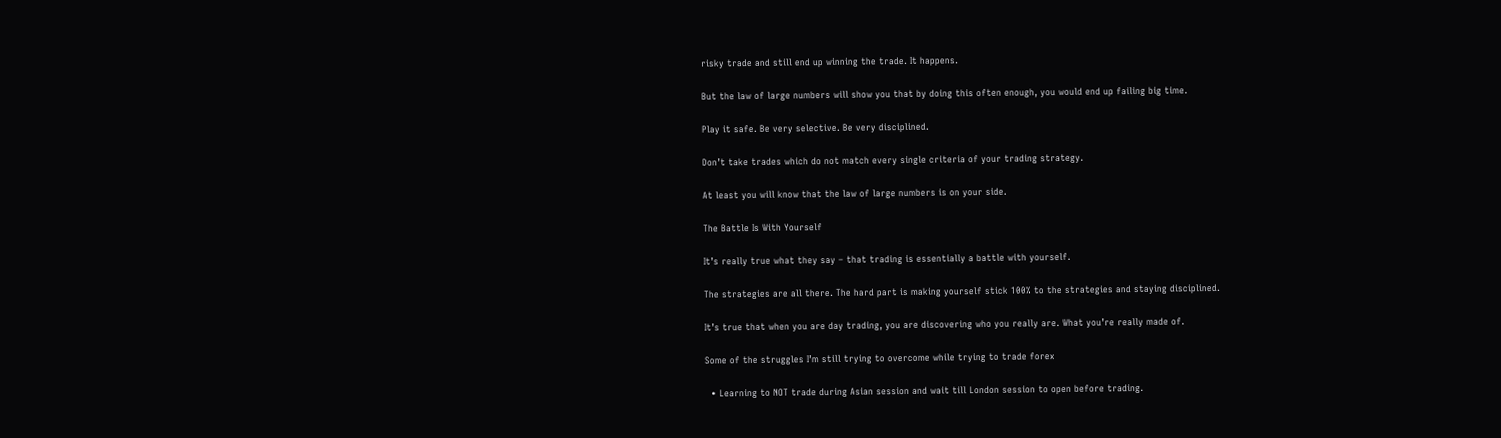risky trade and still end up winning the trade. It happens.

But the law of large numbers will show you that by doing this often enough, you would end up failing big time.

Play it safe. Be very selective. Be very disciplined.

Don’t take trades which do not match every single criteria of your trading strategy.

At least you will know that the law of large numbers is on your side.

The Battle Is With Yourself

It’s really true what they say – that trading is essentially a battle with yourself.

The strategies are all there. The hard part is making yourself stick 100% to the strategies and staying disciplined.

It’s true that when you are day trading, you are discovering who you really are. What you’re really made of.

Some of the struggles I’m still trying to overcome while trying to trade forex

  • Learning to NOT trade during Asian session and wait till London session to open before trading.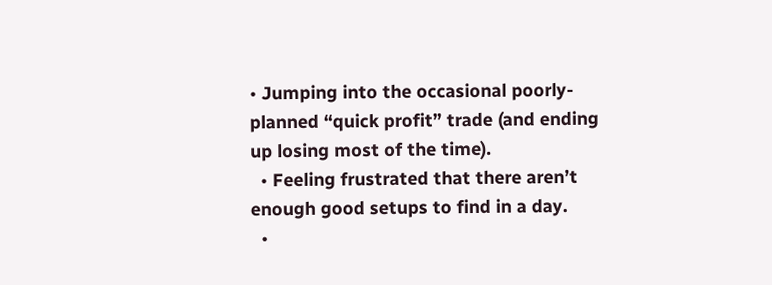• Jumping into the occasional poorly-planned “quick profit” trade (and ending up losing most of the time).
  • Feeling frustrated that there aren’t enough good setups to find in a day.
  •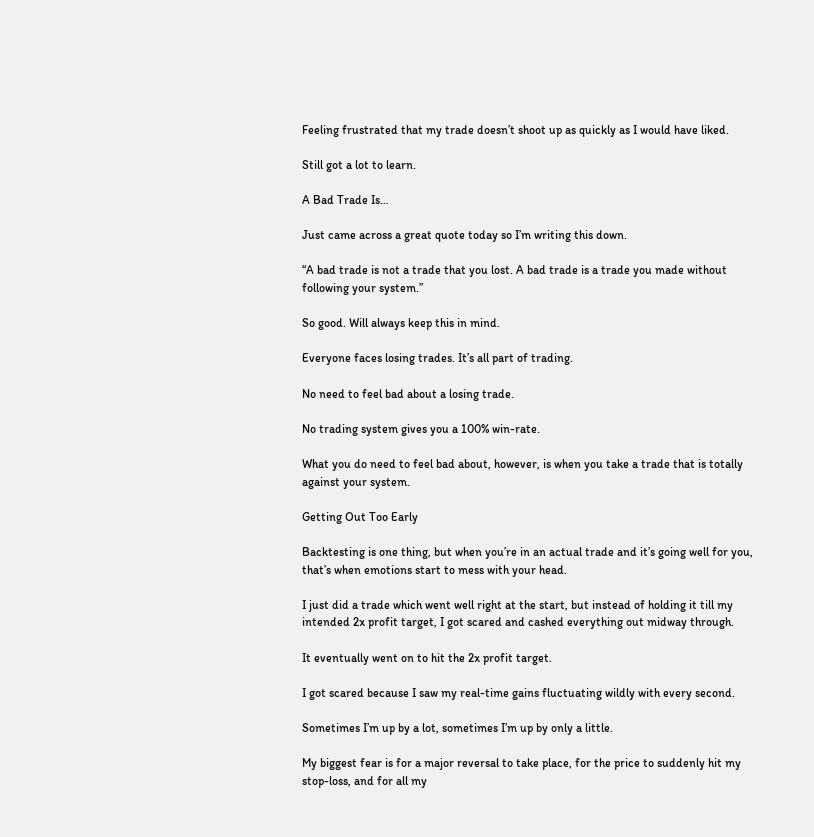Feeling frustrated that my trade doesn’t shoot up as quickly as I would have liked.

Still got a lot to learn.

A Bad Trade Is…

Just came across a great quote today so I’m writing this down.

“A bad trade is not a trade that you lost. A bad trade is a trade you made without following your system.”

So good. Will always keep this in mind.

Everyone faces losing trades. It’s all part of trading.

No need to feel bad about a losing trade.

No trading system gives you a 100% win-rate.

What you do need to feel bad about, however, is when you take a trade that is totally against your system.

Getting Out Too Early

Backtesting is one thing, but when you’re in an actual trade and it’s going well for you, that’s when emotions start to mess with your head.

I just did a trade which went well right at the start, but instead of holding it till my intended 2x profit target, I got scared and cashed everything out midway through.

It eventually went on to hit the 2x profit target.

I got scared because I saw my real-time gains fluctuating wildly with every second.

Sometimes I’m up by a lot, sometimes I’m up by only a little.

My biggest fear is for a major reversal to take place, for the price to suddenly hit my stop-loss, and for all my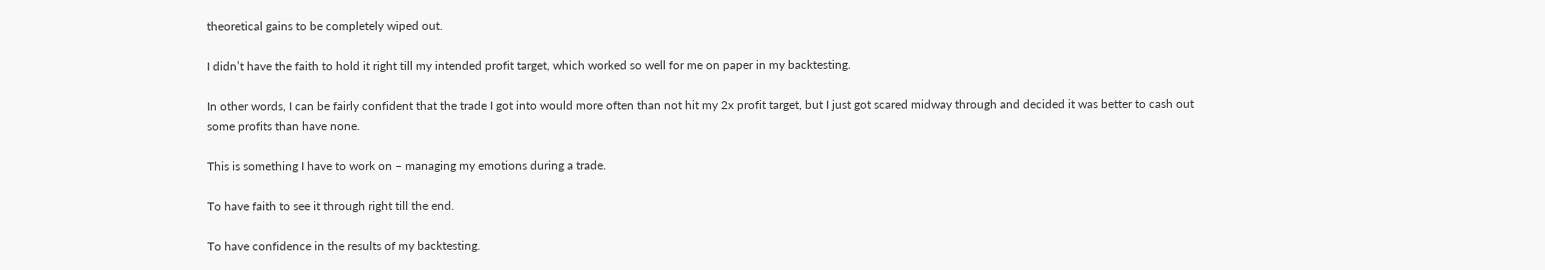theoretical gains to be completely wiped out.

I didn’t have the faith to hold it right till my intended profit target, which worked so well for me on paper in my backtesting.

In other words, I can be fairly confident that the trade I got into would more often than not hit my 2x profit target, but I just got scared midway through and decided it was better to cash out some profits than have none.

This is something I have to work on – managing my emotions during a trade.

To have faith to see it through right till the end.

To have confidence in the results of my backtesting.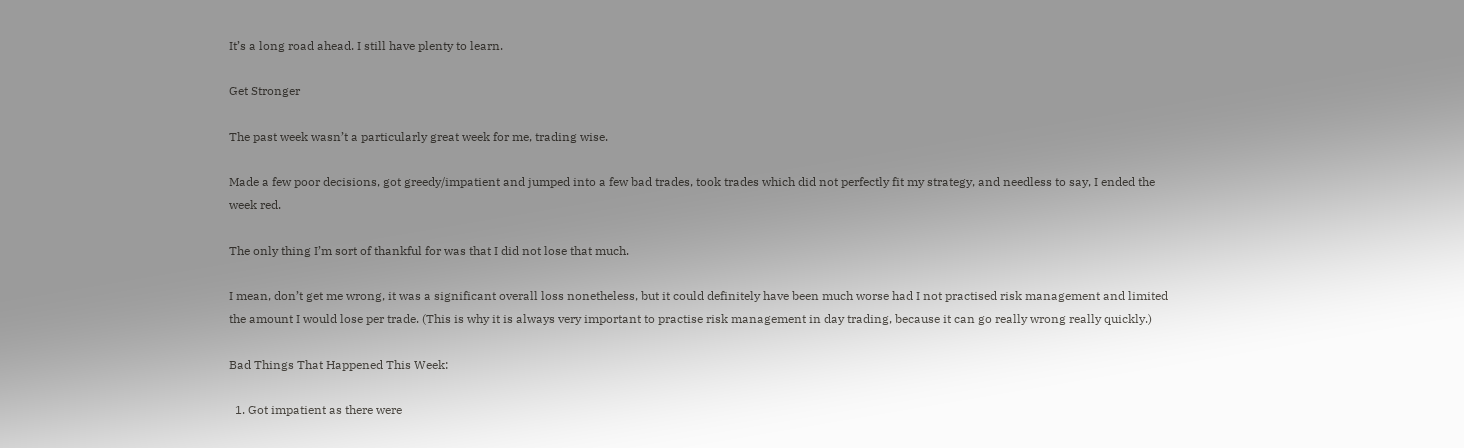It’s a long road ahead. I still have plenty to learn.

Get Stronger

The past week wasn’t a particularly great week for me, trading wise.

Made a few poor decisions, got greedy/impatient and jumped into a few bad trades, took trades which did not perfectly fit my strategy, and needless to say, I ended the week red.

The only thing I’m sort of thankful for was that I did not lose that much.

I mean, don’t get me wrong, it was a significant overall loss nonetheless, but it could definitely have been much worse had I not practised risk management and limited the amount I would lose per trade. (This is why it is always very important to practise risk management in day trading, because it can go really wrong really quickly.)

Bad Things That Happened This Week:

  1. Got impatient as there were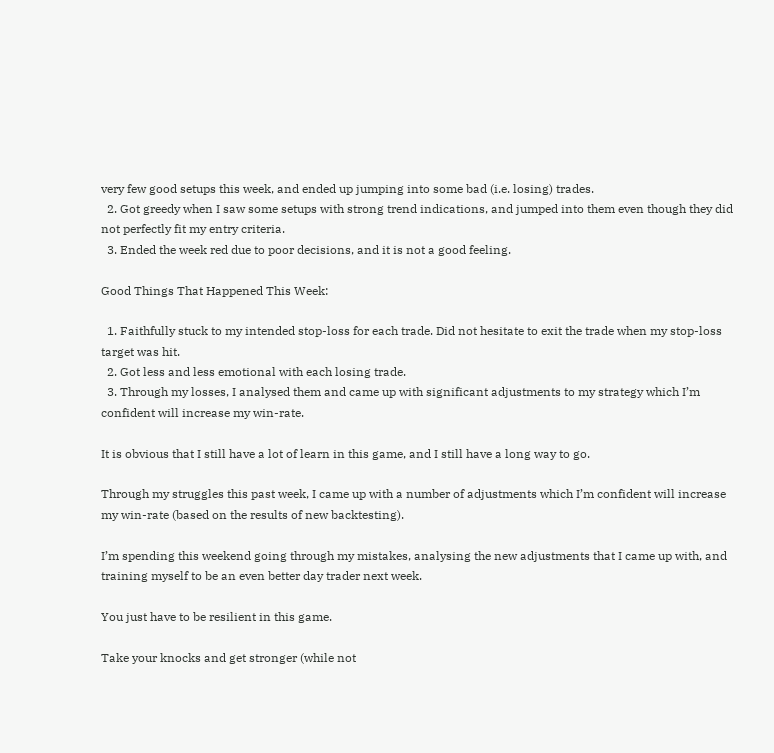very few good setups this week, and ended up jumping into some bad (i.e. losing) trades.
  2. Got greedy when I saw some setups with strong trend indications, and jumped into them even though they did not perfectly fit my entry criteria.
  3. Ended the week red due to poor decisions, and it is not a good feeling.

Good Things That Happened This Week:

  1. Faithfully stuck to my intended stop-loss for each trade. Did not hesitate to exit the trade when my stop-loss target was hit.
  2. Got less and less emotional with each losing trade.
  3. Through my losses, I analysed them and came up with significant adjustments to my strategy which I’m confident will increase my win-rate.

It is obvious that I still have a lot of learn in this game, and I still have a long way to go.

Through my struggles this past week, I came up with a number of adjustments which I’m confident will increase my win-rate (based on the results of new backtesting).

I’m spending this weekend going through my mistakes, analysing the new adjustments that I came up with, and training myself to be an even better day trader next week.

You just have to be resilient in this game.

Take your knocks and get stronger (while not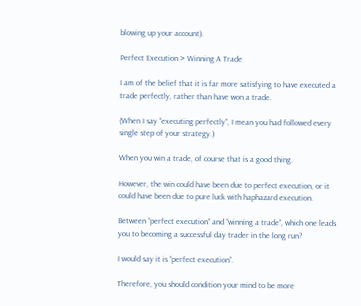blowing up your account).

Perfect Execution > Winning A Trade

I am of the belief that it is far more satisfying to have executed a trade perfectly, rather than have won a trade.

(When I say “executing perfectly”, I mean you had followed every single step of your strategy.)

When you win a trade, of course that is a good thing.

However, the win could have been due to perfect execution, or it could have been due to pure luck with haphazard execution.

Between “perfect execution” and “winning a trade”, which one leads you to becoming a successful day trader in the long run?

I would say it is “perfect execution”.

Therefore, you should condition your mind to be more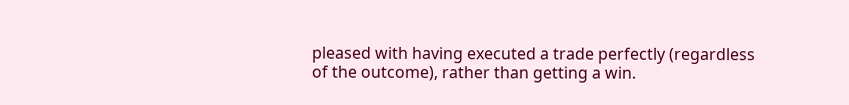pleased with having executed a trade perfectly (regardless of the outcome), rather than getting a win.